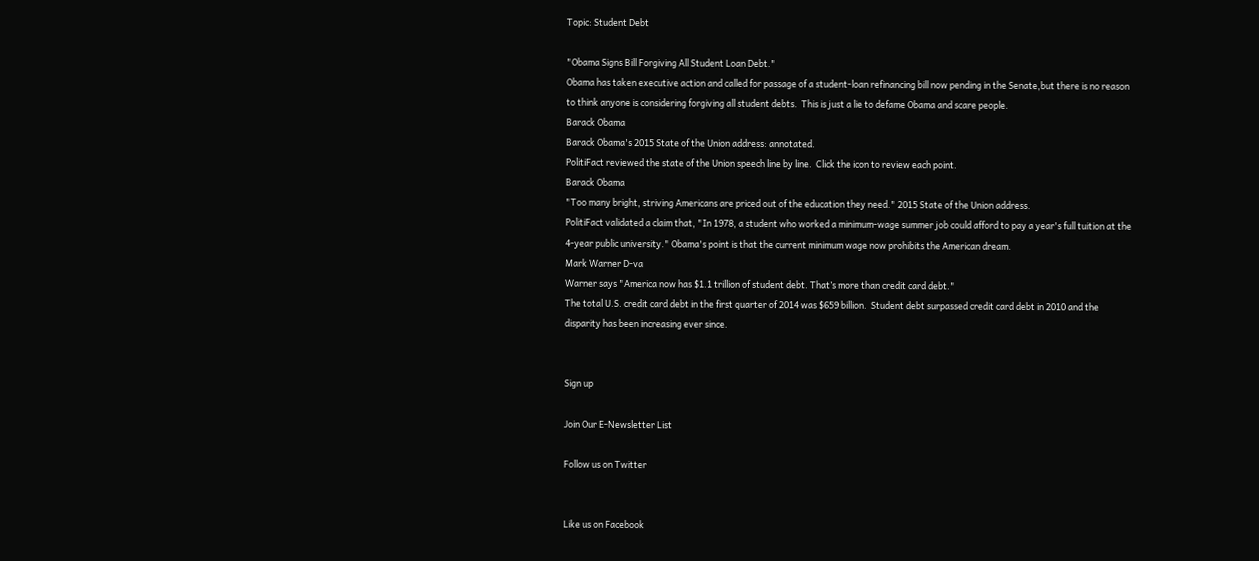Topic: Student Debt

"Obama Signs Bill Forgiving All Student Loan Debt."
Obama has taken executive action and called for passage of a student-loan refinancing bill now pending in the Senate,but there is no reason to think anyone is considering forgiving all student debts.  This is just a lie to defame Obama and scare people.
Barack Obama
Barack Obama's 2015 State of the Union address: annotated.
PolitiFact reviewed the state of the Union speech line by line.  Click the icon to review each point.
Barack Obama
"Too many bright, striving Americans are priced out of the education they need." 2015 State of the Union address.
PolitiFact validated a claim that, "In 1978, a student who worked a minimum-wage summer job could afford to pay a year's full tuition at the 4-year public university." Obama's point is that the current minimum wage now prohibits the American dream.
Mark Warner D-va
Warner says "America now has $1.1 trillion of student debt. That’s more than credit card debt."
The total U.S. credit card debt in the first quarter of 2014 was $659 billion.  Student debt surpassed credit card debt in 2010 and the disparity has been increasing ever since.


Sign up

Join Our E-Newsletter List

Follow us on Twitter


Like us on Facebook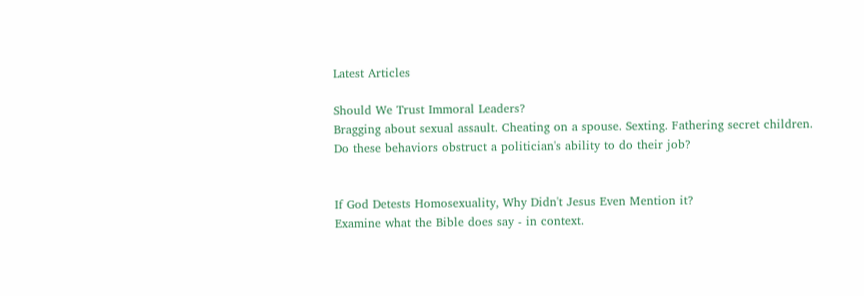Latest Articles

Should We Trust Immoral Leaders?
Bragging about sexual assault. Cheating on a spouse. Sexting. Fathering secret children.  Do these behaviors obstruct a politician's ability to do their job?


If God Detests Homosexuality, Why Didn't Jesus Even Mention it?
Examine what the Bible does say - in context.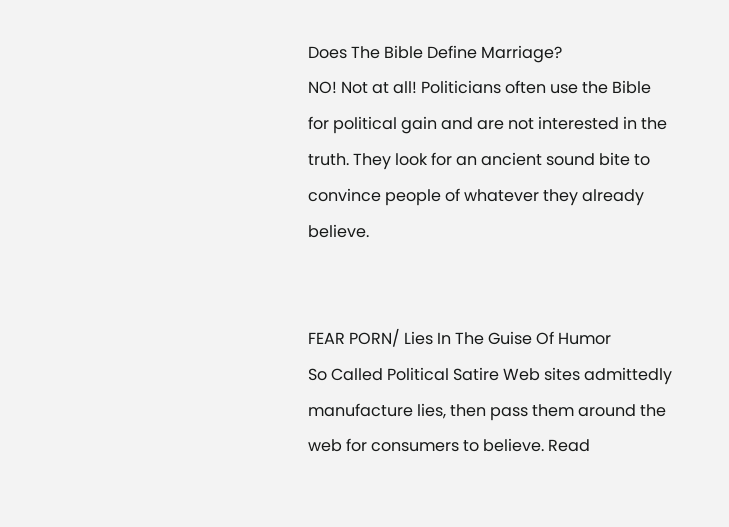Does The Bible Define Marriage?
NO! Not at all! Politicians often use the Bible for political gain and are not interested in the truth. They look for an ancient sound bite to convince people of whatever they already believe.


FEAR PORN/ Lies In The Guise Of Humor
So Called Political Satire Web sites admittedly manufacture lies, then pass them around the web for consumers to believe. Read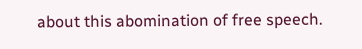about this abomination of free speech.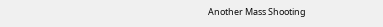Another Mass Shooting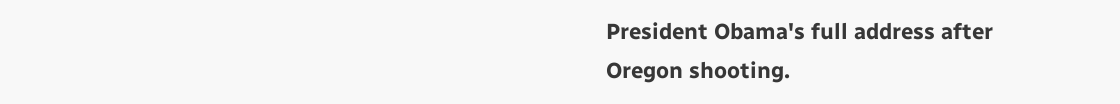President Obama's full address after Oregon shooting.